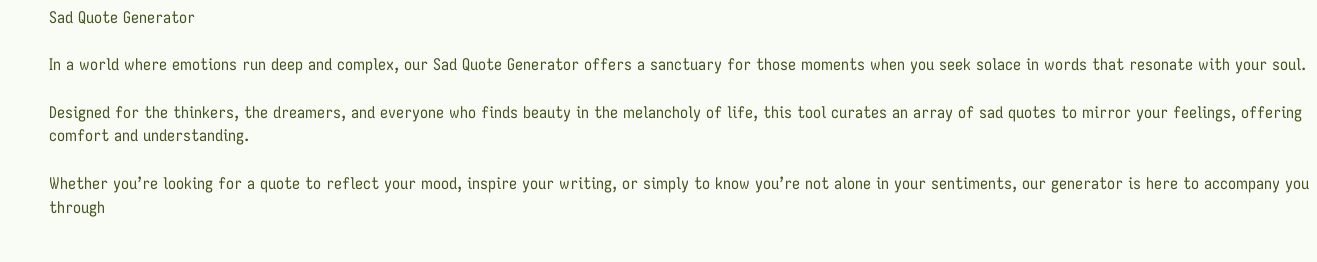Sad Quote Generator

In a world where emotions run deep and complex, our Sad Quote Generator offers a sanctuary for those moments when you seek solace in words that resonate with your soul.

Designed for the thinkers, the dreamers, and everyone who finds beauty in the melancholy of life, this tool curates an array of sad quotes to mirror your feelings, offering comfort and understanding.

Whether you’re looking for a quote to reflect your mood, inspire your writing, or simply to know you’re not alone in your sentiments, our generator is here to accompany you through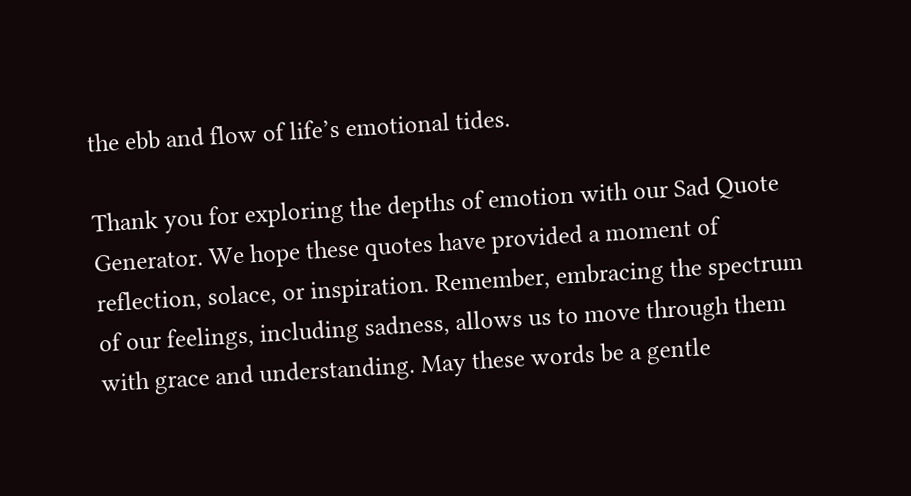the ebb and flow of life’s emotional tides.

Thank you for exploring the depths of emotion with our Sad Quote Generator. We hope these quotes have provided a moment of reflection, solace, or inspiration. Remember, embracing the spectrum of our feelings, including sadness, allows us to move through them with grace and understanding. May these words be a gentle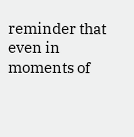reminder that even in moments of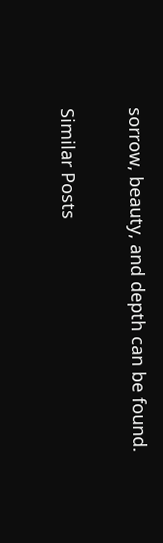sorrow, beauty, and depth can be found.

Similar Posts